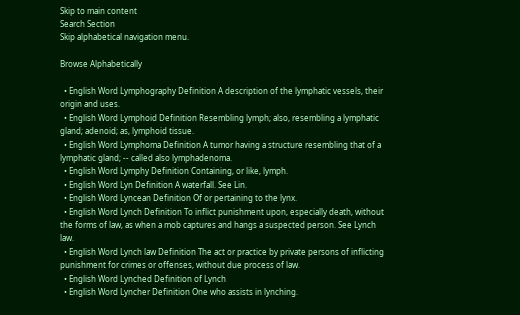Skip to main content
Search Section
Skip alphabetical navigation menu.

Browse Alphabetically

  • English Word Lymphography Definition A description of the lymphatic vessels, their origin and uses.
  • English Word Lymphoid Definition Resembling lymph; also, resembling a lymphatic gland; adenoid; as, lymphoid tissue.
  • English Word Lymphoma Definition A tumor having a structure resembling that of a lymphatic gland; -- called also lymphadenoma.
  • English Word Lymphy Definition Containing, or like, lymph.
  • English Word Lyn Definition A waterfall. See Lin.
  • English Word Lyncean Definition Of or pertaining to the lynx.
  • English Word Lynch Definition To inflict punishment upon, especially death, without the forms of law, as when a mob captures and hangs a suspected person. See Lynch law.
  • English Word Lynch law Definition The act or practice by private persons of inflicting punishment for crimes or offenses, without due process of law.
  • English Word Lynched Definition of Lynch
  • English Word Lyncher Definition One who assists in lynching.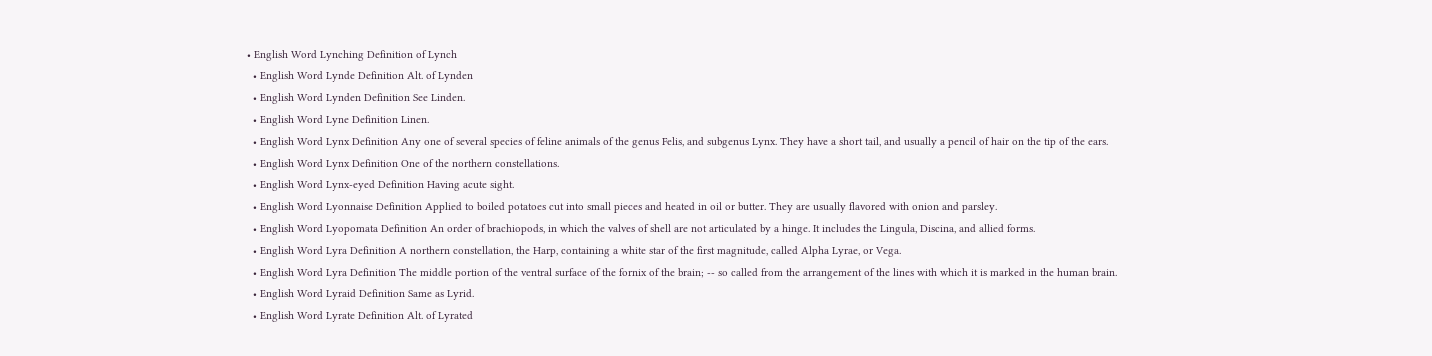• English Word Lynching Definition of Lynch
  • English Word Lynde Definition Alt. of Lynden
  • English Word Lynden Definition See Linden.
  • English Word Lyne Definition Linen.
  • English Word Lynx Definition Any one of several species of feline animals of the genus Felis, and subgenus Lynx. They have a short tail, and usually a pencil of hair on the tip of the ears.
  • English Word Lynx Definition One of the northern constellations.
  • English Word Lynx-eyed Definition Having acute sight.
  • English Word Lyonnaise Definition Applied to boiled potatoes cut into small pieces and heated in oil or butter. They are usually flavored with onion and parsley.
  • English Word Lyopomata Definition An order of brachiopods, in which the valves of shell are not articulated by a hinge. It includes the Lingula, Discina, and allied forms.
  • English Word Lyra Definition A northern constellation, the Harp, containing a white star of the first magnitude, called Alpha Lyrae, or Vega.
  • English Word Lyra Definition The middle portion of the ventral surface of the fornix of the brain; -- so called from the arrangement of the lines with which it is marked in the human brain.
  • English Word Lyraid Definition Same as Lyrid.
  • English Word Lyrate Definition Alt. of Lyrated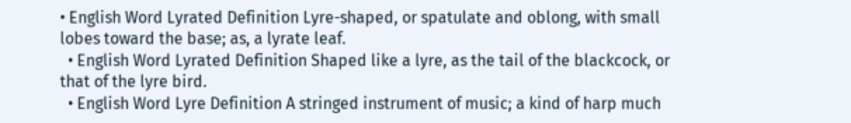• English Word Lyrated Definition Lyre-shaped, or spatulate and oblong, with small lobes toward the base; as, a lyrate leaf.
  • English Word Lyrated Definition Shaped like a lyre, as the tail of the blackcock, or that of the lyre bird.
  • English Word Lyre Definition A stringed instrument of music; a kind of harp much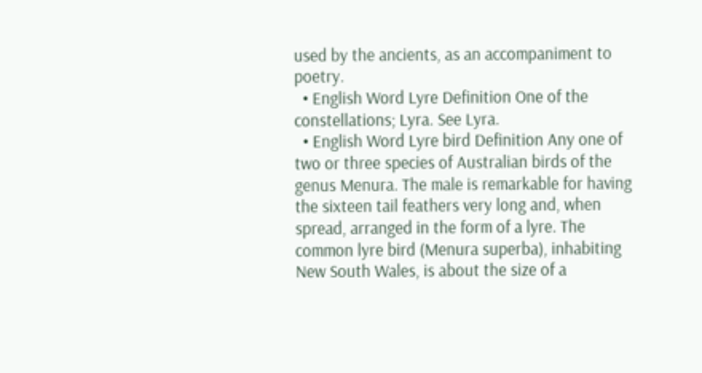used by the ancients, as an accompaniment to poetry.
  • English Word Lyre Definition One of the constellations; Lyra. See Lyra.
  • English Word Lyre bird Definition Any one of two or three species of Australian birds of the genus Menura. The male is remarkable for having the sixteen tail feathers very long and, when spread, arranged in the form of a lyre. The common lyre bird (Menura superba), inhabiting New South Wales, is about the size of a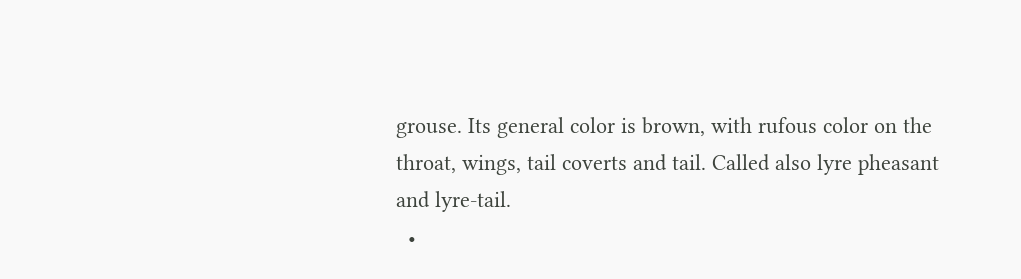grouse. Its general color is brown, with rufous color on the throat, wings, tail coverts and tail. Called also lyre pheasant and lyre-tail.
  •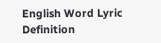English Word Lyric Definition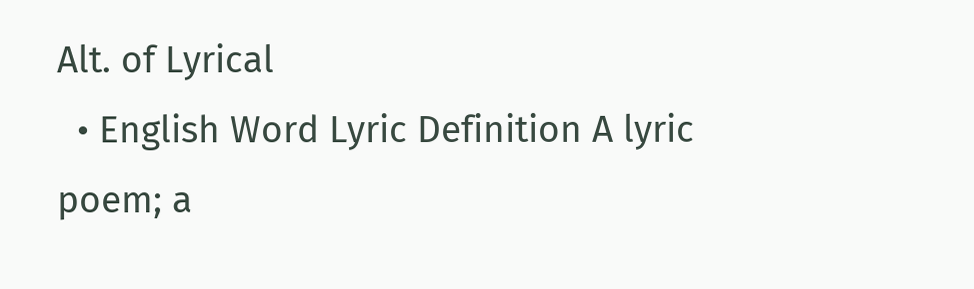Alt. of Lyrical
  • English Word Lyric Definition A lyric poem; a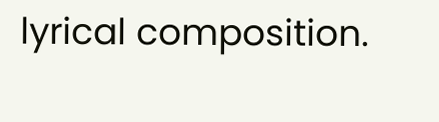lyrical composition.